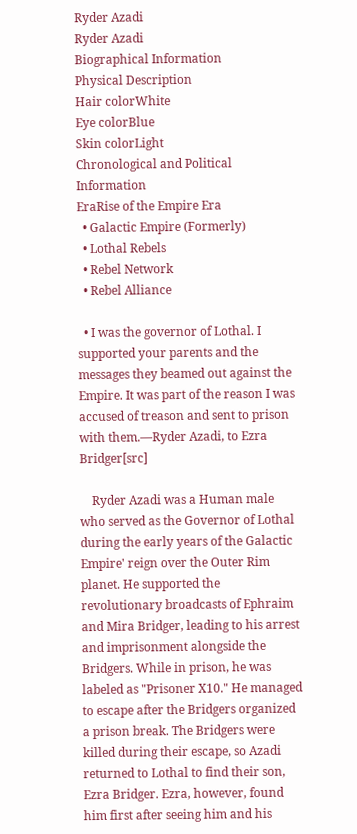Ryder Azadi
Ryder Azadi
Biographical Information
Physical Description
Hair colorWhite
Eye colorBlue
Skin colorLight
Chronological and Political Information
EraRise of the Empire Era
  • Galactic Empire (Formerly)
  • Lothal Rebels
  • Rebel Network
  • Rebel Alliance

  • I was the governor of Lothal. I supported your parents and the messages they beamed out against the Empire. It was part of the reason I was accused of treason and sent to prison with them.—Ryder Azadi, to Ezra Bridger[src]

    Ryder Azadi was a Human male who served as the Governor of Lothal during the early years of the Galactic Empire' reign over the Outer Rim planet. He supported the revolutionary broadcasts of Ephraim and Mira Bridger, leading to his arrest and imprisonment alongside the Bridgers. While in prison, he was labeled as "Prisoner X10." He managed to escape after the Bridgers organized a prison break. The Bridgers were killed during their escape, so Azadi returned to Lothal to find their son, Ezra Bridger. Ezra, however, found him first after seeing him and his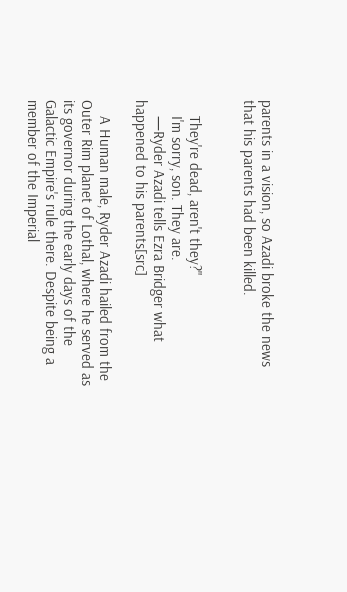parents in a vision, so Azadi broke the news that his parents had been killed.


    They're dead, aren't they?"
    I'm sorry, son. They are.
    —Ryder Azadi tells Ezra Bridger what happened to his parents[src]

    A Human male, Ryder Azadi hailed from the Outer Rim planet of Lothal, where he served as its governor during the early days of the Galactic Empire's rule there. Despite being a member of the Imperial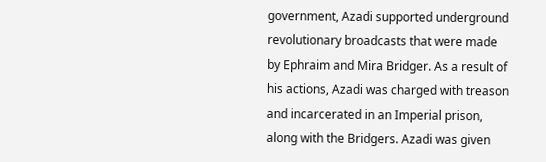government, Azadi supported underground revolutionary broadcasts that were made by Ephraim and Mira Bridger. As a result of his actions, Azadi was charged with treason and incarcerated in an Imperial prison, along with the Bridgers. Azadi was given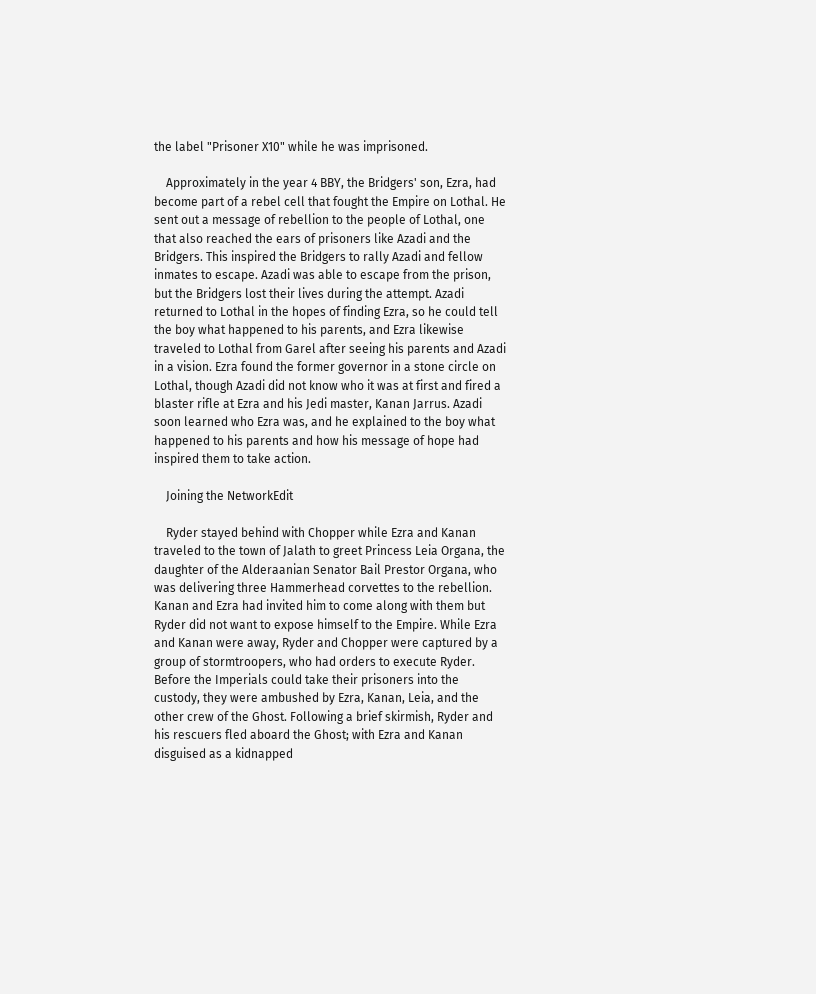the label "Prisoner X10" while he was imprisoned.

    Approximately in the year 4 BBY, the Bridgers' son, Ezra, had become part of a rebel cell that fought the Empire on Lothal. He sent out a message of rebellion to the people of Lothal, one that also reached the ears of prisoners like Azadi and the Bridgers. This inspired the Bridgers to rally Azadi and fellow inmates to escape. Azadi was able to escape from the prison, but the Bridgers lost their lives during the attempt. Azadi returned to Lothal in the hopes of finding Ezra, so he could tell the boy what happened to his parents, and Ezra likewise traveled to Lothal from Garel after seeing his parents and Azadi in a vision. Ezra found the former governor in a stone circle on Lothal, though Azadi did not know who it was at first and fired a blaster rifle at Ezra and his Jedi master, Kanan Jarrus. Azadi soon learned who Ezra was, and he explained to the boy what happened to his parents and how his message of hope had inspired them to take action.

    Joining the NetworkEdit

    Ryder stayed behind with Chopper while Ezra and Kanan traveled to the town of Jalath to greet Princess Leia Organa, the daughter of the Alderaanian Senator Bail Prestor Organa, who was delivering three Hammerhead corvettes to the rebellion. Kanan and Ezra had invited him to come along with them but Ryder did not want to expose himself to the Empire. While Ezra and Kanan were away, Ryder and Chopper were captured by a group of stormtroopers, who had orders to execute Ryder. Before the Imperials could take their prisoners into the custody, they were ambushed by Ezra, Kanan, Leia, and the other crew of the Ghost. Following a brief skirmish, Ryder and his rescuers fled aboard the Ghost; with Ezra and Kanan disguised as a kidnapped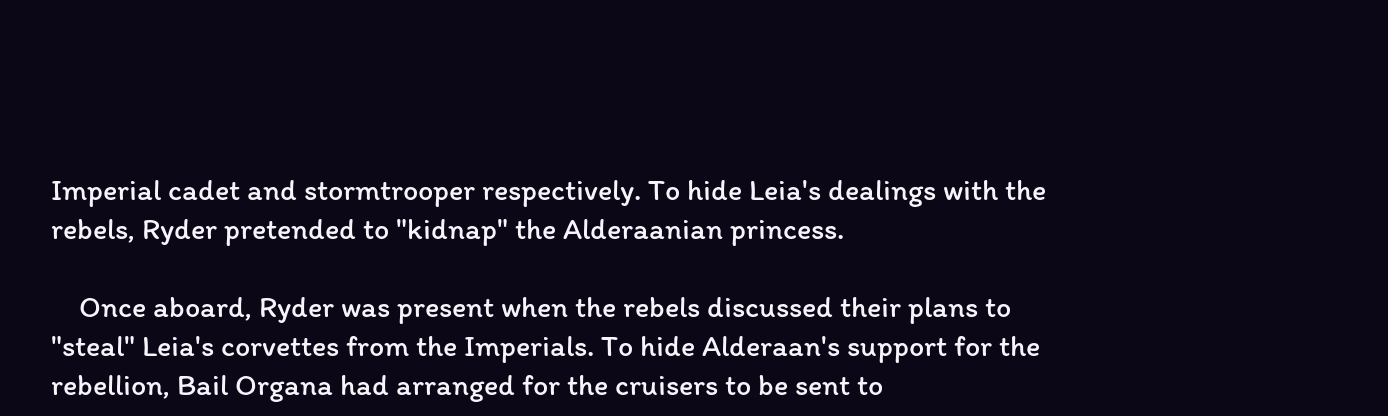Imperial cadet and stormtrooper respectively. To hide Leia's dealings with the rebels, Ryder pretended to "kidnap" the Alderaanian princess.

    Once aboard, Ryder was present when the rebels discussed their plans to "steal" Leia's corvettes from the Imperials. To hide Alderaan's support for the rebellion, Bail Organa had arranged for the cruisers to be sent to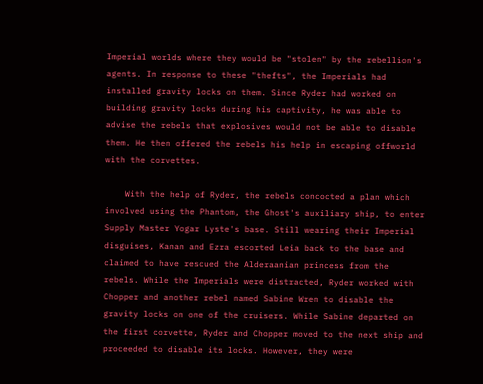Imperial worlds where they would be "stolen" by the rebellion's agents. In response to these "thefts", the Imperials had installed gravity locks on them. Since Ryder had worked on building gravity locks during his captivity, he was able to advise the rebels that explosives would not be able to disable them. He then offered the rebels his help in escaping offworld with the corvettes.

    With the help of Ryder, the rebels concocted a plan which involved using the Phantom, the Ghost's auxiliary ship, to enter Supply Master Yogar Lyste's base. Still wearing their Imperial disguises, Kanan and Ezra escorted Leia back to the base and claimed to have rescued the Alderaanian princess from the rebels. While the Imperials were distracted, Ryder worked with Chopper and another rebel named Sabine Wren to disable the gravity locks on one of the cruisers. While Sabine departed on the first corvette, Ryder and Chopper moved to the next ship and proceeded to disable its locks. However, they were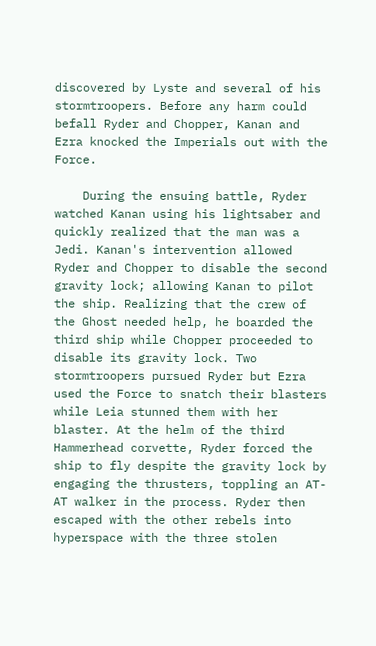discovered by Lyste and several of his stormtroopers. Before any harm could befall Ryder and Chopper, Kanan and Ezra knocked the Imperials out with the Force.

    During the ensuing battle, Ryder watched Kanan using his lightsaber and quickly realized that the man was a Jedi. Kanan's intervention allowed Ryder and Chopper to disable the second gravity lock; allowing Kanan to pilot the ship. Realizing that the crew of the Ghost needed help, he boarded the third ship while Chopper proceeded to disable its gravity lock. Two stormtroopers pursued Ryder but Ezra used the Force to snatch their blasters while Leia stunned them with her blaster. At the helm of the third Hammerhead corvette, Ryder forced the ship to fly despite the gravity lock by engaging the thrusters, toppling an AT-AT walker in the process. Ryder then escaped with the other rebels into hyperspace with the three stolen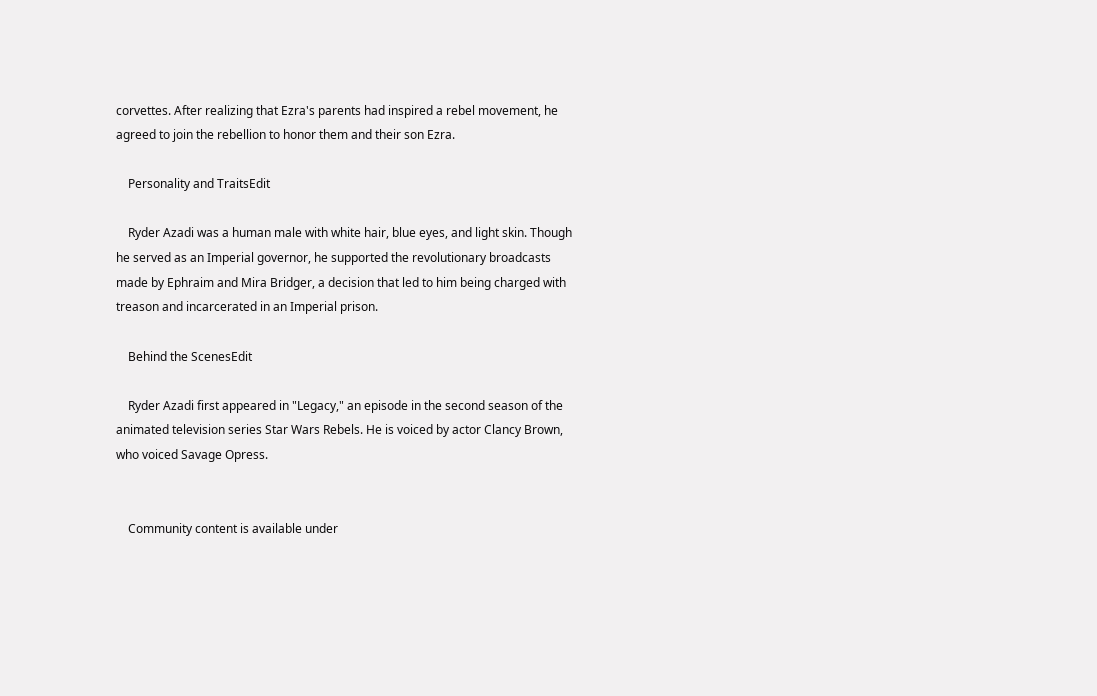corvettes. After realizing that Ezra's parents had inspired a rebel movement, he agreed to join the rebellion to honor them and their son Ezra.

    Personality and TraitsEdit

    Ryder Azadi was a human male with white hair, blue eyes, and light skin. Though he served as an Imperial governor, he supported the revolutionary broadcasts made by Ephraim and Mira Bridger, a decision that led to him being charged with treason and incarcerated in an Imperial prison.

    Behind the ScenesEdit

    Ryder Azadi first appeared in "Legacy," an episode in the second season of the animated television series Star Wars Rebels. He is voiced by actor Clancy Brown, who voiced Savage Opress.


    Community content is available under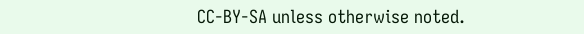CC-BY-SA unless otherwise noted.